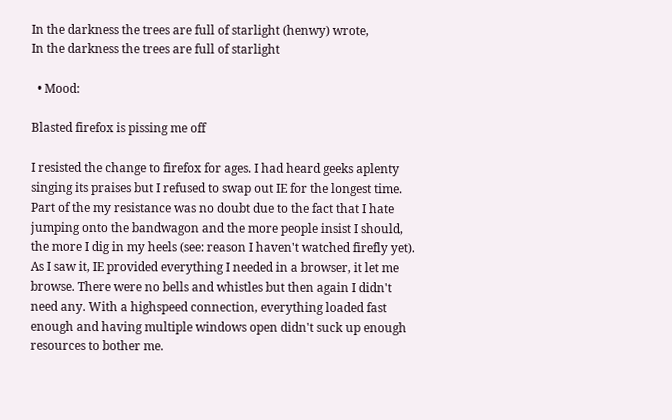In the darkness the trees are full of starlight (henwy) wrote,
In the darkness the trees are full of starlight

  • Mood:

Blasted firefox is pissing me off

I resisted the change to firefox for ages. I had heard geeks aplenty singing its praises but I refused to swap out IE for the longest time. Part of the my resistance was no doubt due to the fact that I hate jumping onto the bandwagon and the more people insist I should, the more I dig in my heels (see: reason I haven't watched firefly yet). As I saw it, IE provided everything I needed in a browser, it let me browse. There were no bells and whistles but then again I didn't need any. With a highspeed connection, everything loaded fast enough and having multiple windows open didn't suck up enough resources to bother me.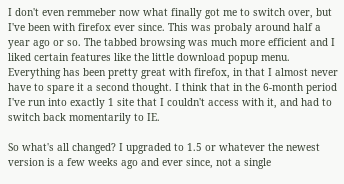I don't even remmeber now what finally got me to switch over, but I've been with firefox ever since. This was probaly around half a year ago or so. The tabbed browsing was much more efficient and I liked certain features like the little download popup menu. Everything has been pretty great with firefox, in that I almost never have to spare it a second thought. I think that in the 6-month period I've run into exactly 1 site that I couldn't access with it, and had to switch back momentarily to IE.

So what's all changed? I upgraded to 1.5 or whatever the newest version is a few weeks ago and ever since, not a single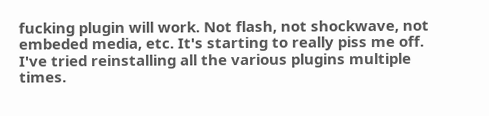fucking plugin will work. Not flash, not shockwave, not embeded media, etc. It's starting to really piss me off. I've tried reinstalling all the various plugins multiple times.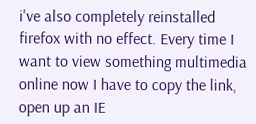i've also completely reinstalled firefox with no effect. Every time I want to view something multimedia online now I have to copy the link, open up an IE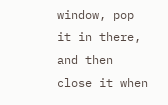window, pop it in there, and then close it when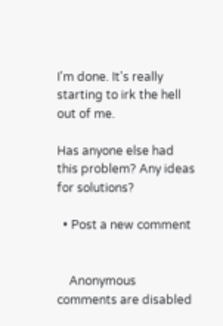I'm done. It's really starting to irk the hell out of me.

Has anyone else had this problem? Any ideas for solutions?

  • Post a new comment


    Anonymous comments are disabled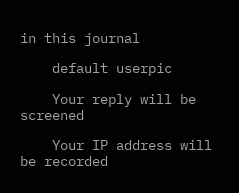in this journal

    default userpic

    Your reply will be screened

    Your IP address will be recorded